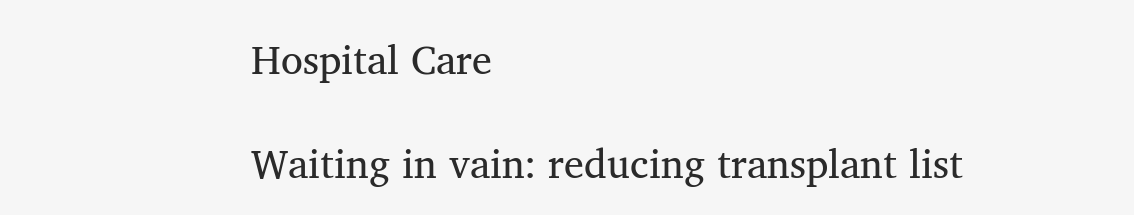Hospital Care

Waiting in vain: reducing transplant list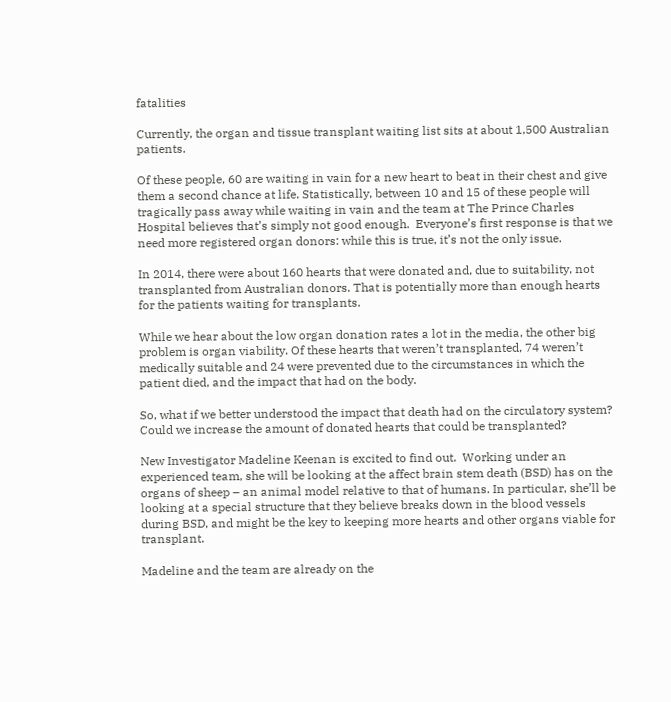fatalities

Currently, the organ and tissue transplant waiting list sits at about 1,500 Australian patients.

Of these people, 60 are waiting in vain for a new heart to beat in their chest and give them a second chance at life. Statistically, between 10 and 15 of these people will tragically pass away while waiting in vain and the team at The Prince Charles Hospital believes that’s simply not good enough.  Everyone’s first response is that we need more registered organ donors: while this is true, it’s not the only issue.

In 2014, there were about 160 hearts that were donated and, due to suitability, not transplanted from Australian donors. That is potentially more than enough hearts for the patients waiting for transplants.

While we hear about the low organ donation rates a lot in the media, the other big problem is organ viability. Of these hearts that weren’t transplanted, 74 weren’t medically suitable and 24 were prevented due to the circumstances in which the patient died, and the impact that had on the body.

So, what if we better understood the impact that death had on the circulatory system? Could we increase the amount of donated hearts that could be transplanted?

New Investigator Madeline Keenan is excited to find out.  Working under an experienced team, she will be looking at the affect brain stem death (BSD) has on the organs of sheep – an animal model relative to that of humans. In particular, she’ll be looking at a special structure that they believe breaks down in the blood vessels during BSD, and might be the key to keeping more hearts and other organs viable for transplant.

Madeline and the team are already on the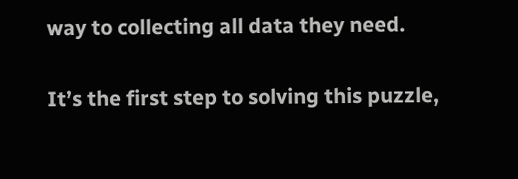way to collecting all data they need.

It’s the first step to solving this puzzle,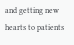and getting new hearts to patients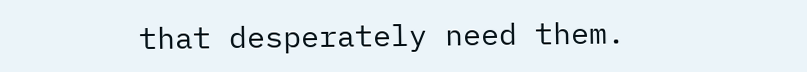that desperately need them.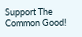Support The Common Good!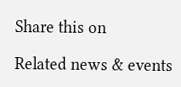Share this on

Related news & events